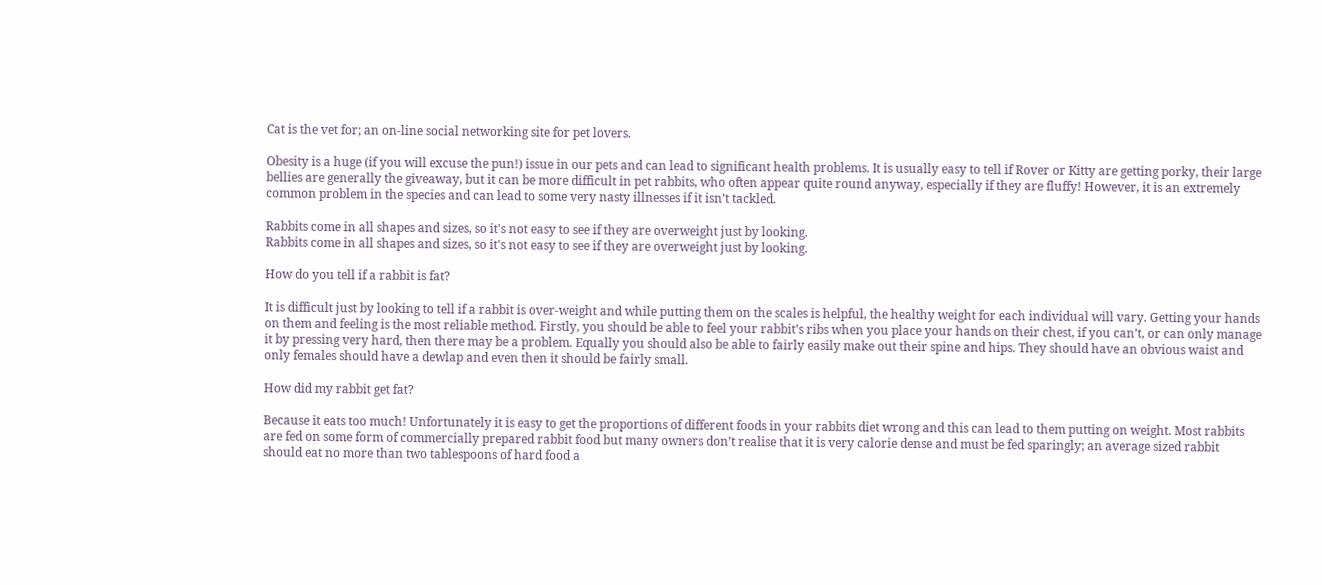Cat is the vet for; an on-line social networking site for pet lovers.

Obesity is a huge (if you will excuse the pun!) issue in our pets and can lead to significant health problems. It is usually easy to tell if Rover or Kitty are getting porky, their large bellies are generally the giveaway, but it can be more difficult in pet rabbits, who often appear quite round anyway, especially if they are fluffy! However, it is an extremely common problem in the species and can lead to some very nasty illnesses if it isn’t tackled.

Rabbits come in all shapes and sizes, so it's not easy to see if they are overweight just by looking.
Rabbits come in all shapes and sizes, so it's not easy to see if they are overweight just by looking.

How do you tell if a rabbit is fat?

It is difficult just by looking to tell if a rabbit is over-weight and while putting them on the scales is helpful, the healthy weight for each individual will vary. Getting your hands on them and feeling is the most reliable method. Firstly, you should be able to feel your rabbit’s ribs when you place your hands on their chest, if you can’t, or can only manage it by pressing very hard, then there may be a problem. Equally you should also be able to fairly easily make out their spine and hips. They should have an obvious waist and only females should have a dewlap and even then it should be fairly small.

How did my rabbit get fat?

Because it eats too much! Unfortunately it is easy to get the proportions of different foods in your rabbits diet wrong and this can lead to them putting on weight. Most rabbits are fed on some form of commercially prepared rabbit food but many owners don’t realise that it is very calorie dense and must be fed sparingly; an average sized rabbit should eat no more than two tablespoons of hard food a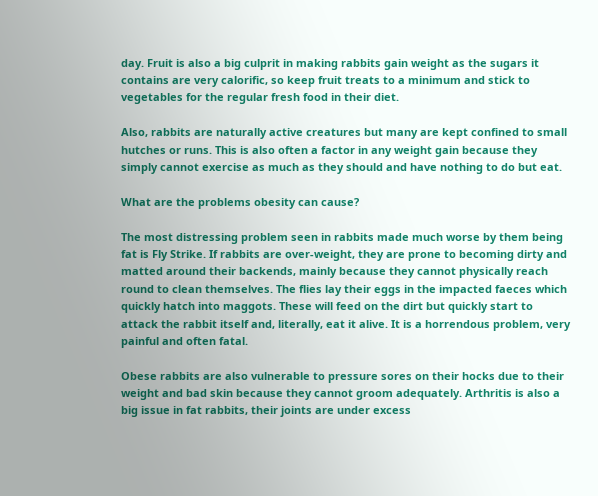day. Fruit is also a big culprit in making rabbits gain weight as the sugars it contains are very calorific, so keep fruit treats to a minimum and stick to vegetables for the regular fresh food in their diet.

Also, rabbits are naturally active creatures but many are kept confined to small hutches or runs. This is also often a factor in any weight gain because they simply cannot exercise as much as they should and have nothing to do but eat.

What are the problems obesity can cause?

The most distressing problem seen in rabbits made much worse by them being fat is Fly Strike. If rabbits are over-weight, they are prone to becoming dirty and matted around their backends, mainly because they cannot physically reach round to clean themselves. The flies lay their eggs in the impacted faeces which quickly hatch into maggots. These will feed on the dirt but quickly start to attack the rabbit itself and, literally, eat it alive. It is a horrendous problem, very painful and often fatal.

Obese rabbits are also vulnerable to pressure sores on their hocks due to their weight and bad skin because they cannot groom adequately. Arthritis is also a big issue in fat rabbits, their joints are under excess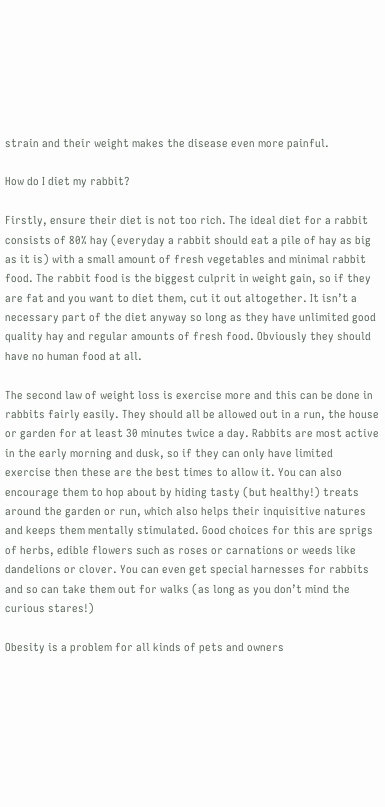strain and their weight makes the disease even more painful.

How do I diet my rabbit?

Firstly, ensure their diet is not too rich. The ideal diet for a rabbit consists of 80% hay (everyday a rabbit should eat a pile of hay as big as it is) with a small amount of fresh vegetables and minimal rabbit food. The rabbit food is the biggest culprit in weight gain, so if they are fat and you want to diet them, cut it out altogether. It isn’t a necessary part of the diet anyway so long as they have unlimited good quality hay and regular amounts of fresh food. Obviously they should have no human food at all.

The second law of weight loss is exercise more and this can be done in rabbits fairly easily. They should all be allowed out in a run, the house or garden for at least 30 minutes twice a day. Rabbits are most active in the early morning and dusk, so if they can only have limited exercise then these are the best times to allow it. You can also encourage them to hop about by hiding tasty (but healthy!) treats around the garden or run, which also helps their inquisitive natures and keeps them mentally stimulated. Good choices for this are sprigs of herbs, edible flowers such as roses or carnations or weeds like dandelions or clover. You can even get special harnesses for rabbits and so can take them out for walks (as long as you don’t mind the curious stares!)

Obesity is a problem for all kinds of pets and owners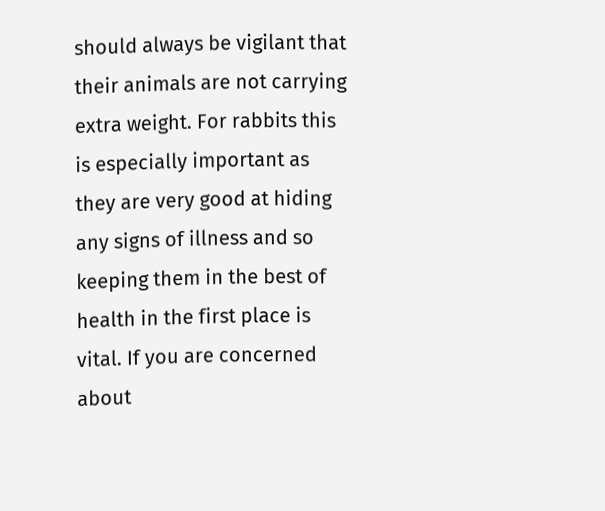should always be vigilant that their animals are not carrying extra weight. For rabbits this is especially important as they are very good at hiding any signs of illness and so keeping them in the best of health in the first place is vital. If you are concerned about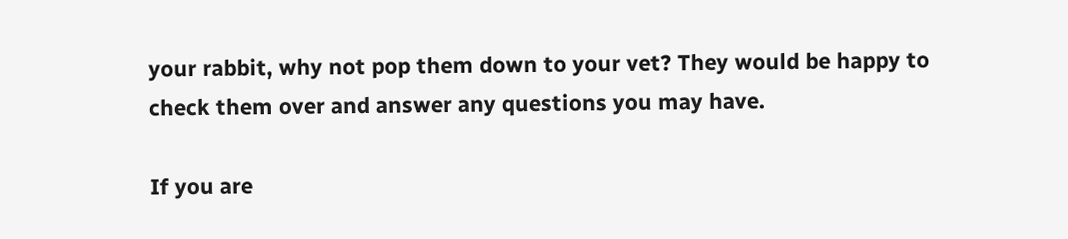your rabbit, why not pop them down to your vet? They would be happy to check them over and answer any questions you may have.

If you are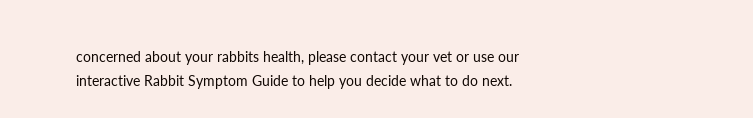concerned about your rabbits health, please contact your vet or use our interactive Rabbit Symptom Guide to help you decide what to do next.